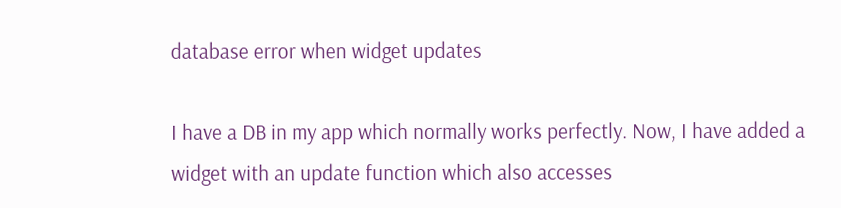database error when widget updates

I have a DB in my app which normally works perfectly. Now, I have added a widget with an update function which also accesses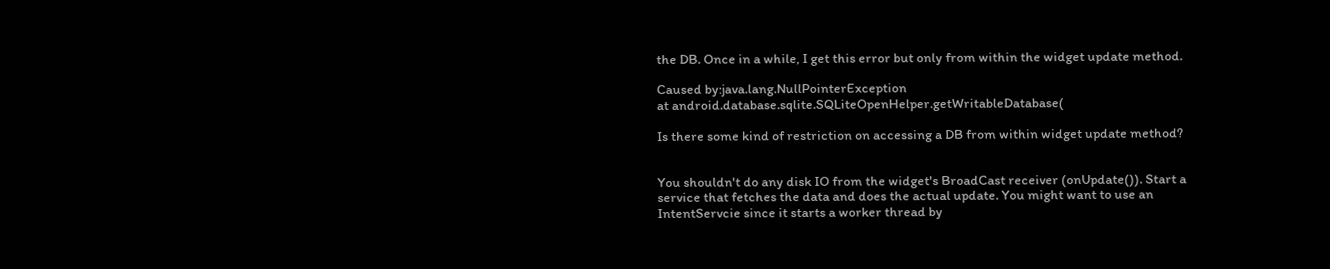the DB. Once in a while, I get this error but only from within the widget update method.

Caused by:java.lang.NullPointerException
at android.database.sqlite.SQLiteOpenHelper.getWritableDatabase(

Is there some kind of restriction on accessing a DB from within widget update method?


You shouldn't do any disk IO from the widget's BroadCast receiver (onUpdate()). Start a service that fetches the data and does the actual update. You might want to use an IntentServcie since it starts a worker thread by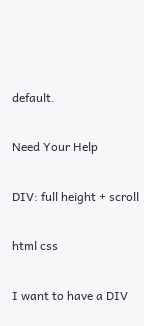default.

Need Your Help

DIV: full height + scroll

html css

I want to have a DIV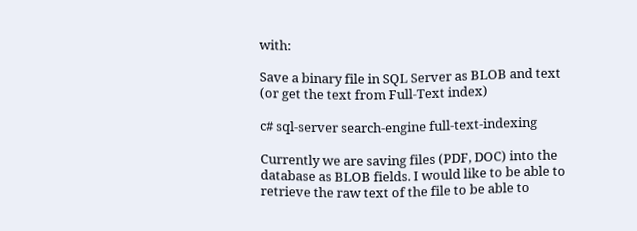with:

Save a binary file in SQL Server as BLOB and text (or get the text from Full-Text index)

c# sql-server search-engine full-text-indexing

Currently we are saving files (PDF, DOC) into the database as BLOB fields. I would like to be able to retrieve the raw text of the file to be able to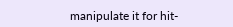manipulate it for hit-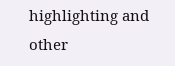highlighting and other